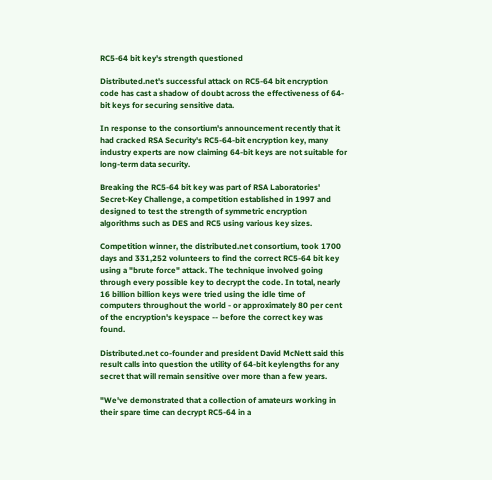RC5-64 bit key's strength questioned

Distributed.net's successful attack on RC5-64 bit encryption code has cast a shadow of doubt across the effectiveness of 64-bit keys for securing sensitive data.

In response to the consortium's announcement recently that it had cracked RSA Security's RC5-64-bit encryption key, many industry experts are now claiming 64-bit keys are not suitable for long-term data security.

Breaking the RC5-64 bit key was part of RSA Laboratories' Secret-Key Challenge, a competition established in 1997 and designed to test the strength of symmetric encryption algorithms such as DES and RC5 using various key sizes.

Competition winner, the distributed.net consortium, took 1700 days and 331,252 volunteers to find the correct RC5-64 bit key using a "brute force" attack. The technique involved going through every possible key to decrypt the code. In total, nearly 16 billion billion keys were tried using the idle time of computers throughout the world - or approximately 80 per cent of the encryption's keyspace -- before the correct key was found.

Distributed.net co-founder and president David McNett said this result calls into question the utility of 64-bit keylengths for any secret that will remain sensitive over more than a few years.

"We've demonstrated that a collection of amateurs working in their spare time can decrypt RC5-64 in a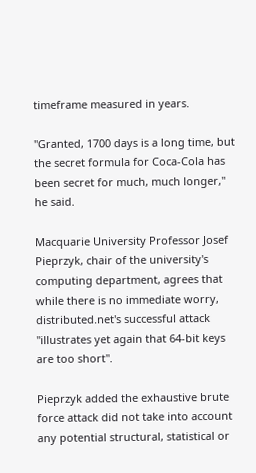timeframe measured in years.

"Granted, 1700 days is a long time, but the secret formula for Coca-Cola has been secret for much, much longer," he said.

Macquarie University Professor Josef Pieprzyk, chair of the university's computing department, agrees that while there is no immediate worry, distributed.net's successful attack "illustrates yet again that 64-bit keys are too short".

Pieprzyk added the exhaustive brute force attack did not take into account any potential structural, statistical or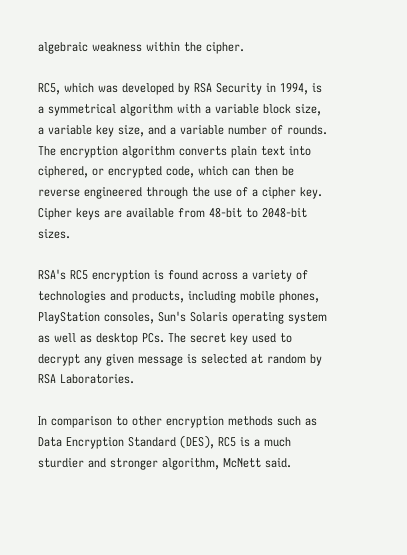algebraic weakness within the cipher.

RC5, which was developed by RSA Security in 1994, is a symmetrical algorithm with a variable block size, a variable key size, and a variable number of rounds. The encryption algorithm converts plain text into ciphered, or encrypted code, which can then be reverse engineered through the use of a cipher key. Cipher keys are available from 48-bit to 2048-bit sizes.

RSA's RC5 encryption is found across a variety of technologies and products, including mobile phones, PlayStation consoles, Sun's Solaris operating system as well as desktop PCs. The secret key used to decrypt any given message is selected at random by RSA Laboratories.

In comparison to other encryption methods such as Data Encryption Standard (DES), RC5 is a much sturdier and stronger algorithm, McNett said.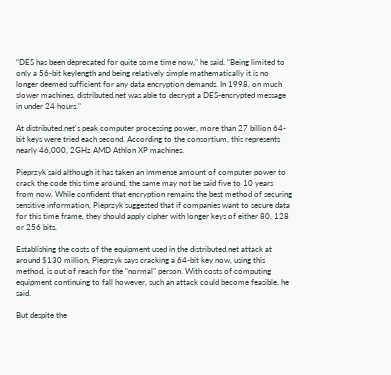"DES has been deprecated for quite some time now," he said. "Being limited to only a 56-bit keylength and being relatively simple mathematically it is no longer deemed sufficient for any data encryption demands. In 1998, on much slower machines, distributed.net was able to decrypt a DES-encrypted message in under 24 hours."

At distributed.net's peak computer processing power, more than 27 billion 64-bit keys were tried each second. According to the consortium, this represents nearly 46,000, 2GHz AMD Athlon XP machines.

Pieprzyk said although it has taken an immense amount of computer power to crack the code this time around, the same may not be said five to 10 years from now. While confident that encryption remains the best method of securing sensitive information, Pieprzyk suggested that if companies want to secure data for this time frame, they should apply cipher with longer keys of either 80, 128 or 256 bits.

Establishing the costs of the equipment used in the distributed.net attack at around $130 million, Pieprzyk says cracking a 64-bit key now, using this method, is out of reach for the "normal" person. With costs of computing equipment continuing to fall however, such an attack could become feasible, he said.

But despite the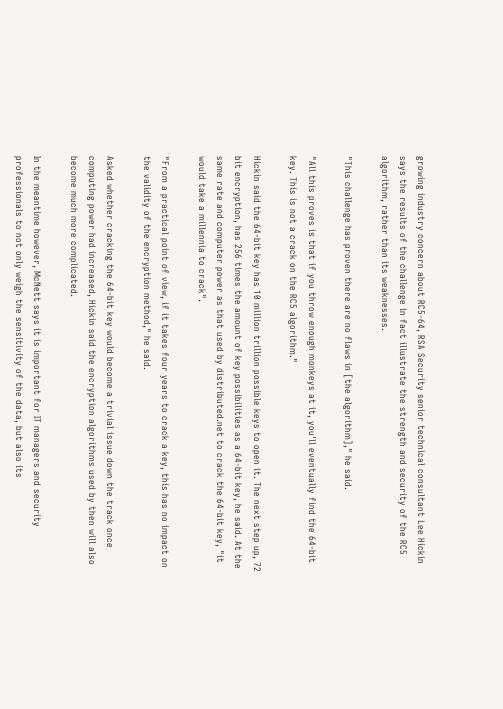growing industry concern about RC5-64, RSA Security senior technical consultant Lee Hickin says the results of the challenge in fact illustrate the strength and security of the RC5 algorithm, rather than its weaknesses.

"This challenge has proven there are no flaws in [the algorithm]," he said.

"All this proves is that if you throw enough monkeys at it, you'll eventually find the 64-bit key. This is not a crack on the RC5 algorithm."

Hickin said the 64-bit key has 10 million trillion possible keys to open it. The next step up, 72 bit encryption, has 256 times the amount of key possibilities as a 64-bit key, he said. At the same rate and computer power as that used by distributed.net to crack the 64-bit key, "it would take a millennia to crack".

"From a practical point of view, if it takes four years to crack a key, this has no impact on the validity of the encryption method," he said.

Asked whether cracking the 64-bit key would become a trivial issue down the track once computing power had increased, Hickin said the encryption algorithms used by then will also become much more complicated.

In the meantime however, McNett says it is important for IT managers and security professionals to not only weigh the sensitivity of the data, but also its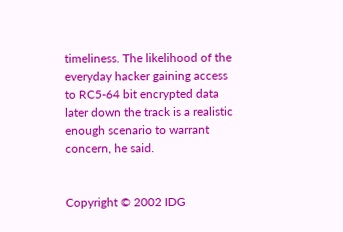timeliness. The likelihood of the everyday hacker gaining access to RC5-64 bit encrypted data later down the track is a realistic enough scenario to warrant concern, he said.


Copyright © 2002 IDG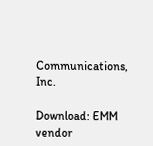Communications, Inc.

Download: EMM vendor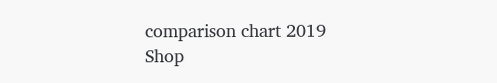comparison chart 2019
Shop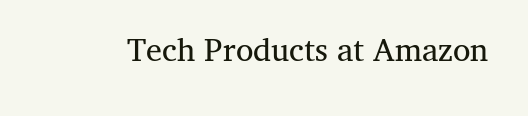Tech Products at Amazon